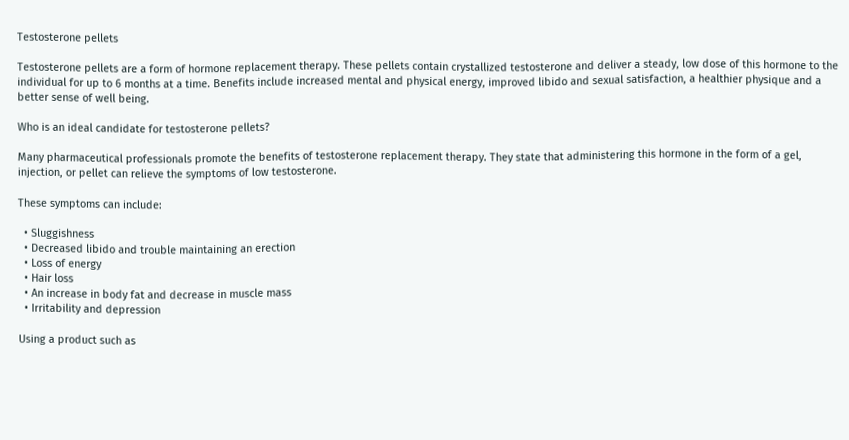Testosterone pellets

Testosterone pellets are a form of hormone replacement therapy. These pellets contain crystallized testosterone and deliver a steady, low dose of this hormone to the individual for up to 6 months at a time. Benefits include increased mental and physical energy, improved libido and sexual satisfaction, a healthier physique and a better sense of well being.

Who is an ideal candidate for testosterone pellets?

Many pharmaceutical professionals promote the benefits of testosterone replacement therapy. They state that administering this hormone in the form of a gel, injection, or pellet can relieve the symptoms of low testosterone.

These symptoms can include:

  • Sluggishness
  • Decreased libido and trouble maintaining an erection
  • Loss of energy
  • Hair loss
  • An increase in body fat and decrease in muscle mass
  • Irritability and depression

Using a product such as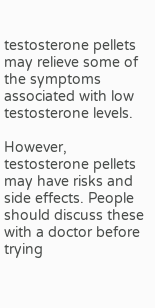testosterone pellets may relieve some of the symptoms associated with low testosterone levels.

However, testosterone pellets may have risks and side effects. People should discuss these with a doctor before trying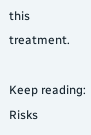this treatment.

Keep reading: Risks